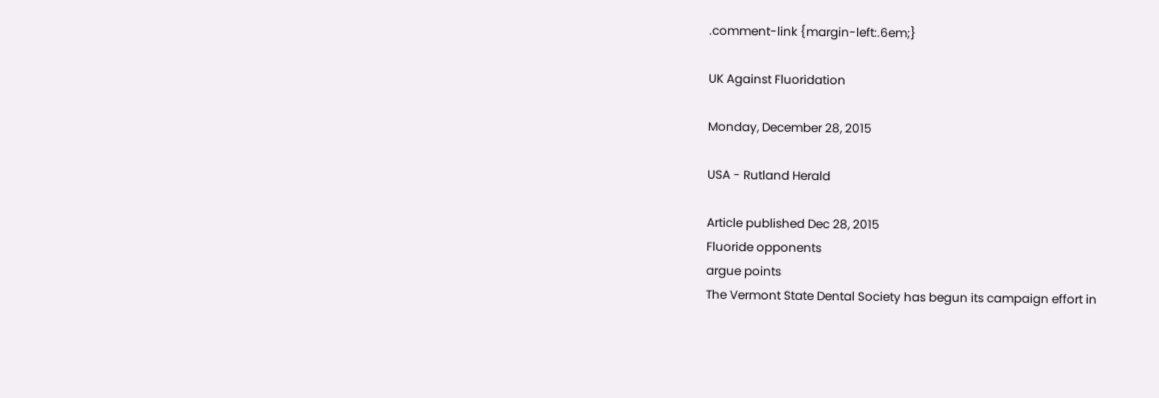.comment-link {margin-left:.6em;}

UK Against Fluoridation

Monday, December 28, 2015

USA - Rutland Herald

Article published Dec 28, 2015
Fluoride opponents
argue points
The Vermont State Dental Society has begun its campaign effort in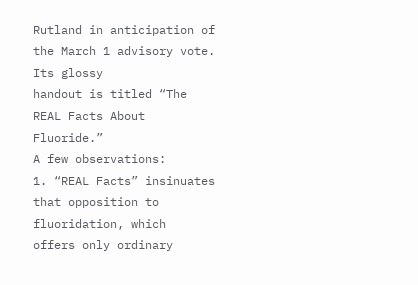Rutland in anticipation of the March 1 advisory vote. Its glossy
handout is titled “The REAL Facts About Fluoride.”
A few observations:
1. “REAL Facts” insinuates that opposition to fluoridation, which
offers only ordinary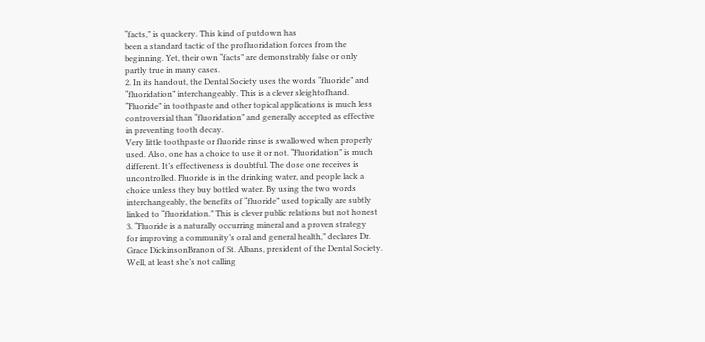“facts,” is quackery. This kind of putdown has
been a standard tactic of the profluoridation forces from the
beginning. Yet, their own “facts” are demonstrably false or only
partly true in many cases.
2. In its handout, the Dental Society uses the words “fluoride” and
“fluoridation” interchangeably. This is a clever sleightofhand.
“Fluoride” in toothpaste and other topical applications is much less
controversial than “fluoridation” and generally accepted as effective
in preventing tooth decay.
Very little toothpaste or fluoride rinse is swallowed when properly
used. Also, one has a choice to use it or not. “Fluoridation” is much
different. It’s effectiveness is doubtful. The dose one receives is
uncontrolled. Fluoride is in the drinking water, and people lack a
choice unless they buy bottled water. By using the two words
interchangeably, the benefits of “fluoride” used topically are subtly
linked to “fluoridation.” This is clever public relations but not honest
3. “Fluoride is a naturally occurring mineral and a proven strategy
for improving a community’s oral and general health,” declares Dr.
Grace DickinsonBranon of St. Albans, president of the Dental Society.
Well, at least she’s not calling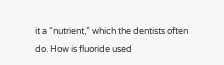it a “nutrient,” which the dentists often
do. How is fluoride used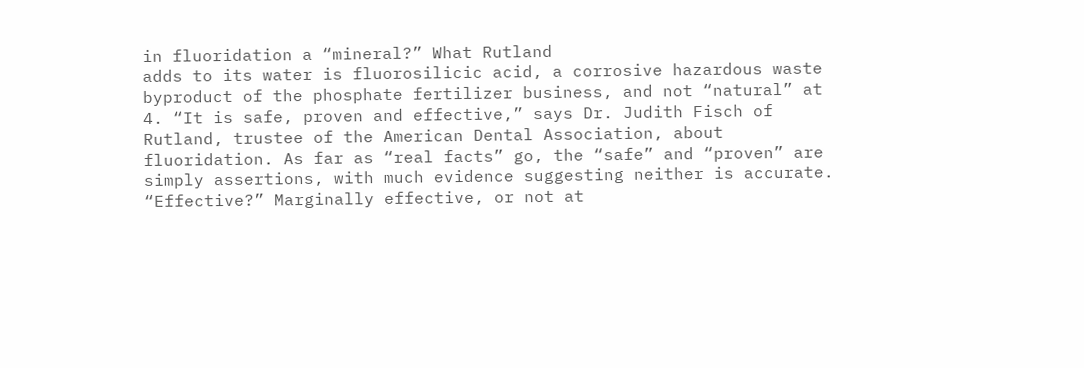in fluoridation a “mineral?” What Rutland
adds to its water is fluorosilicic acid, a corrosive hazardous waste
byproduct of the phosphate fertilizer business, and not “natural” at
4. “It is safe, proven and effective,” says Dr. Judith Fisch of
Rutland, trustee of the American Dental Association, about
fluoridation. As far as “real facts” go, the “safe” and “proven” are
simply assertions, with much evidence suggesting neither is accurate.
“Effective?” Marginally effective, or not at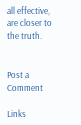all effective, are closer to
the truth.


Post a Comment

Links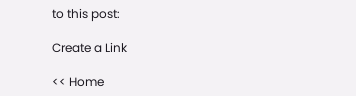to this post:

Create a Link

<< Home